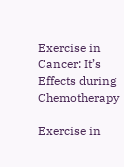Exercise in Cancer: It’s Effects during Chemotherapy

Exercise in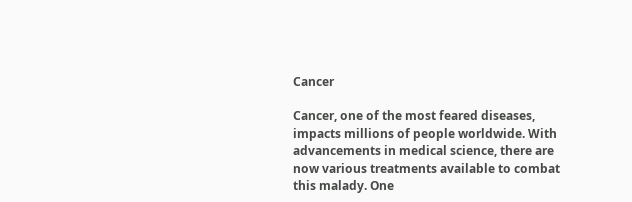Cancer

Cancer, one of the most feared diseases, impacts millions of people worldwide. With advancements in medical science, there are now various treatments available to combat this malady. One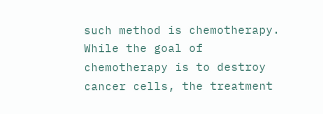such method is chemotherapy. While the goal of chemotherapy is to destroy cancer cells, the treatment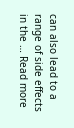can also lead to a range of side effects in the … Read more